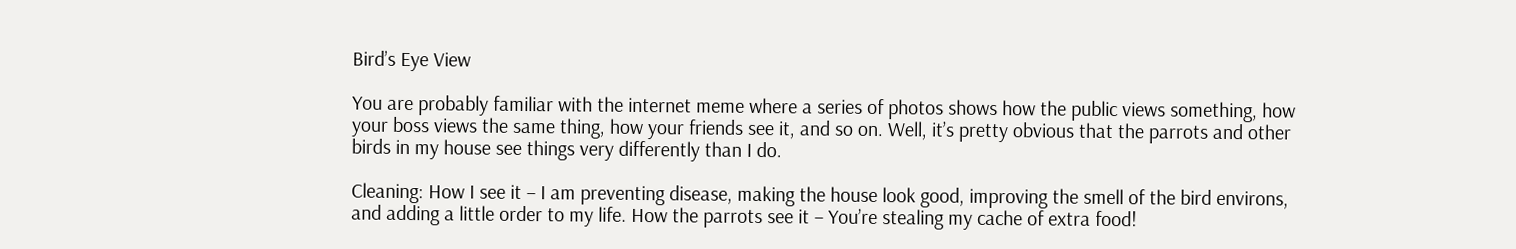Bird’s Eye View

You are probably familiar with the internet meme where a series of photos shows how the public views something, how your boss views the same thing, how your friends see it, and so on. Well, it’s pretty obvious that the parrots and other birds in my house see things very differently than I do.

Cleaning: How I see it – I am preventing disease, making the house look good, improving the smell of the bird environs, and adding a little order to my life. How the parrots see it – You’re stealing my cache of extra food!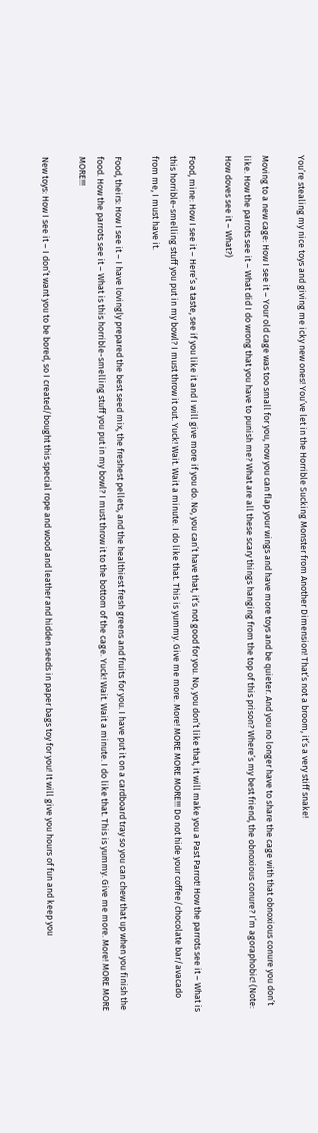You’re stealing my nice toys and giving me icky new ones! You’ve let in the Horrible Sucking Monster from Another Dimension! That’s not a broom, it’s a very stiff snake!

Moving to a new cage: How I see it – Your old cage was too small for you, now you can flap your wings and have more toys and be quieter. And you no longer have to share the cage with that obnoxious conure you don’t like. How the parrots see it – What did I do wrong that you have to punish me? What are all these scary things hanging from the top of this prison? Where’s my best friend, the obnoxious conure? I’m agoraphobic! (Note: How doves see it – What?)

Food, mine: How I see it – Here’s a taste, see if you like it and I will give more if you do. No, you can’t have that, it’s not good for you. No, you don’t like that, it will make you a Past Parrot! How the parrots see it – What is this horrible-smelling stuff you put in my bowl? I must throw it out. Yuck! Wait. Wait a minute. I do like that. This is yummy. Give me more. More! MORE MORE MORE!!! Do not hide your coffee/chocolate bar/avacado from me, I must have it.

Food, theirs: How I see it – I have lovingly prepared the best seed mix, the freshest pellets, and the healthiest fresh greens and fruits for you. I have put it on a cardboard tray so you can chew that up when you finish the food. How the parrots see it – What is this horrible-smelling stuff you put in my bowl? I must throw it to the bottom of the cage. Yuck! Wait. Wait a minute. I do like that. This is yummy. Give me more. More! MORE MORE MORE!!!

New toys: How I see it – I don’t want you to be bored, so I created/bought this special rope and wood and leather and hidden seeds in paper bags toy for you! It will give you hours of fun and keep you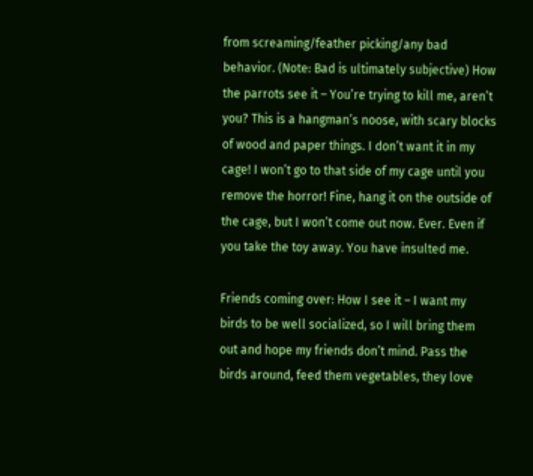from screaming/feather picking/any bad behavior. (Note: Bad is ultimately subjective) How the parrots see it – You’re trying to kill me, aren’t you? This is a hangman’s noose, with scary blocks of wood and paper things. I don’t want it in my cage! I won’t go to that side of my cage until you remove the horror! Fine, hang it on the outside of the cage, but I won’t come out now. Ever. Even if you take the toy away. You have insulted me.

Friends coming over: How I see it – I want my birds to be well socialized, so I will bring them out and hope my friends don’t mind. Pass the birds around, feed them vegetables, they love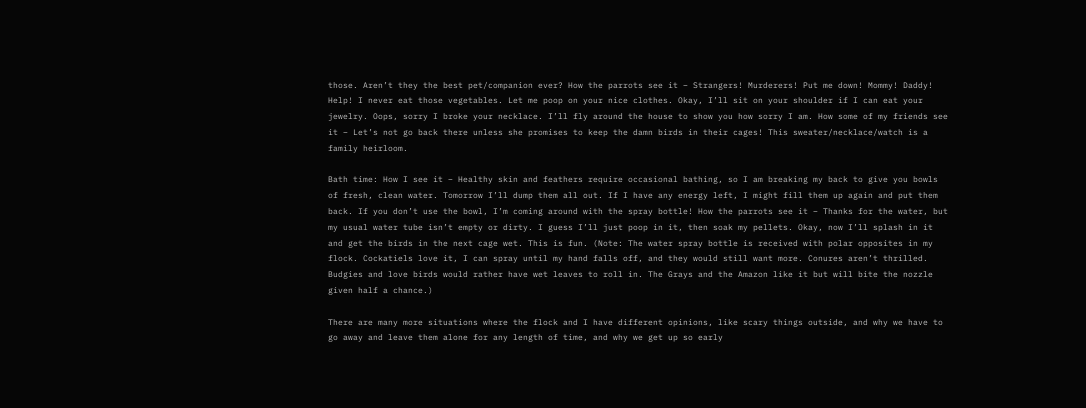those. Aren’t they the best pet/companion ever? How the parrots see it – Strangers! Murderers! Put me down! Mommy! Daddy! Help! I never eat those vegetables. Let me poop on your nice clothes. Okay, I’ll sit on your shoulder if I can eat your jewelry. Oops, sorry I broke your necklace. I’ll fly around the house to show you how sorry I am. How some of my friends see it – Let’s not go back there unless she promises to keep the damn birds in their cages! This sweater/necklace/watch is a family heirloom.

Bath time: How I see it – Healthy skin and feathers require occasional bathing, so I am breaking my back to give you bowls of fresh, clean water. Tomorrow I’ll dump them all out. If I have any energy left, I might fill them up again and put them back. If you don’t use the bowl, I’m coming around with the spray bottle! How the parrots see it – Thanks for the water, but my usual water tube isn’t empty or dirty. I guess I’ll just poop in it, then soak my pellets. Okay, now I’ll splash in it and get the birds in the next cage wet. This is fun. (Note: The water spray bottle is received with polar opposites in my flock. Cockatiels love it, I can spray until my hand falls off, and they would still want more. Conures aren’t thrilled. Budgies and love birds would rather have wet leaves to roll in. The Grays and the Amazon like it but will bite the nozzle given half a chance.)

There are many more situations where the flock and I have different opinions, like scary things outside, and why we have to go away and leave them alone for any length of time, and why we get up so early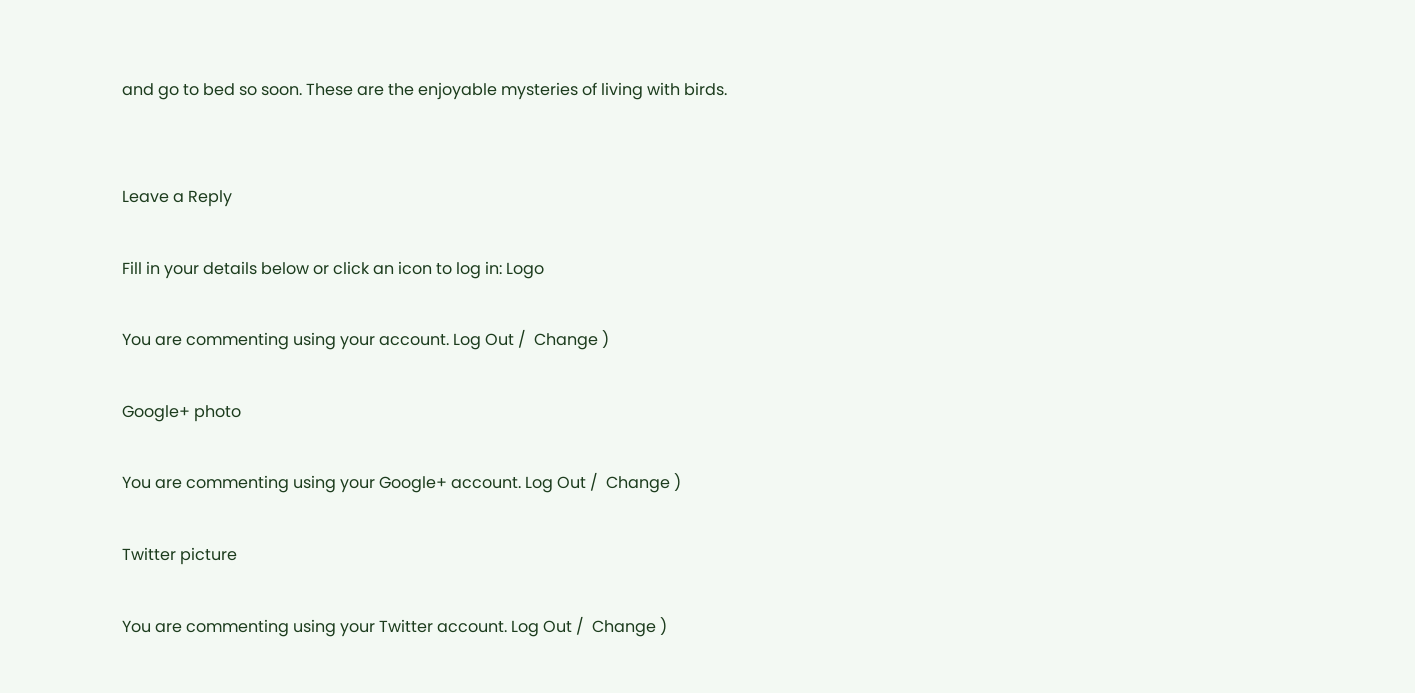and go to bed so soon. These are the enjoyable mysteries of living with birds.


Leave a Reply

Fill in your details below or click an icon to log in: Logo

You are commenting using your account. Log Out /  Change )

Google+ photo

You are commenting using your Google+ account. Log Out /  Change )

Twitter picture

You are commenting using your Twitter account. Log Out /  Change )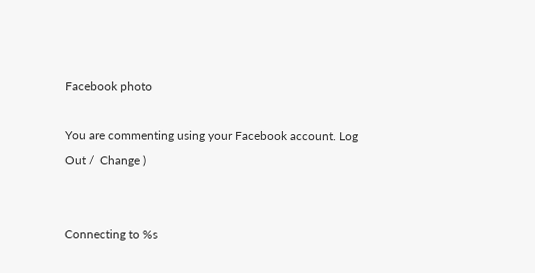Facebook photo

You are commenting using your Facebook account. Log Out /  Change )


Connecting to %s